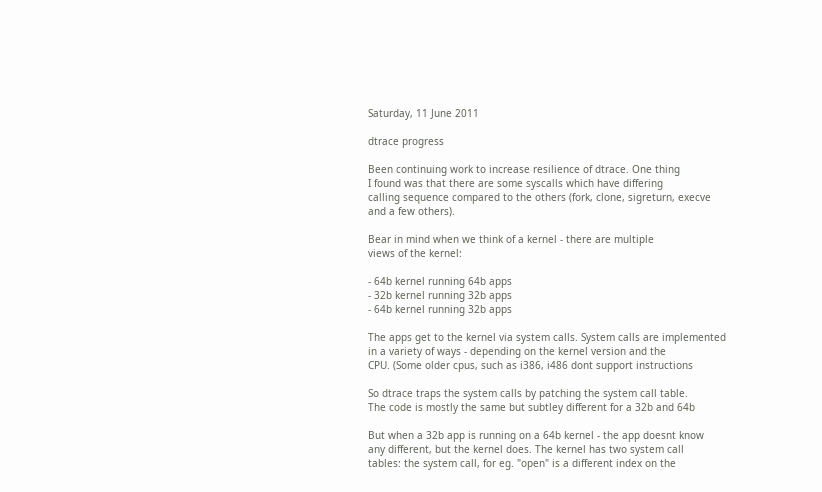Saturday, 11 June 2011

dtrace progress

Been continuing work to increase resilience of dtrace. One thing
I found was that there are some syscalls which have differing
calling sequence compared to the others (fork, clone, sigreturn, execve
and a few others).

Bear in mind when we think of a kernel - there are multiple
views of the kernel:

- 64b kernel running 64b apps
- 32b kernel running 32b apps
- 64b kernel running 32b apps

The apps get to the kernel via system calls. System calls are implemented
in a variety of ways - depending on the kernel version and the
CPU. (Some older cpus, such as i386, i486 dont support instructions

So dtrace traps the system calls by patching the system call table.
The code is mostly the same but subtley different for a 32b and 64b

But when a 32b app is running on a 64b kernel - the app doesnt know
any different, but the kernel does. The kernel has two system call
tables: the system call, for eg. "open" is a different index on the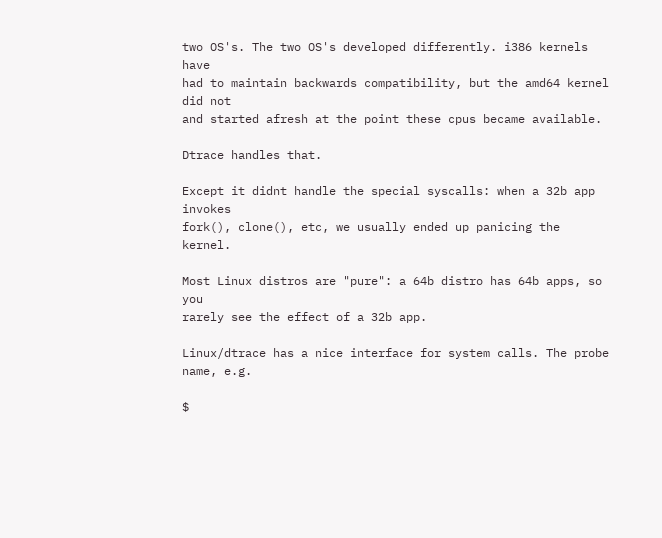two OS's. The two OS's developed differently. i386 kernels have
had to maintain backwards compatibility, but the amd64 kernel did not
and started afresh at the point these cpus became available.

Dtrace handles that.

Except it didnt handle the special syscalls: when a 32b app invokes
fork(), clone(), etc, we usually ended up panicing the kernel.

Most Linux distros are "pure": a 64b distro has 64b apps, so you
rarely see the effect of a 32b app.

Linux/dtrace has a nice interface for system calls. The probe name, e.g.

$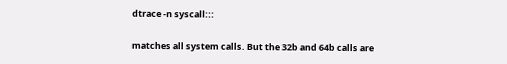dtrace -n syscall:::

matches all system calls. But the 32b and 64b calls are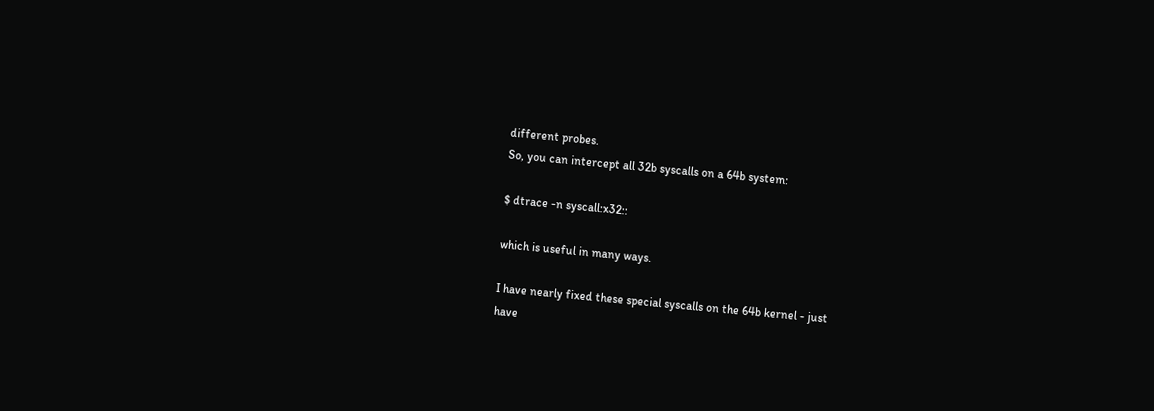different probes.
So, you can intercept all 32b syscalls on a 64b system:

$ dtrace -n syscall:x32::

which is useful in many ways.

I have nearly fixed these special syscalls on the 64b kernel - just
have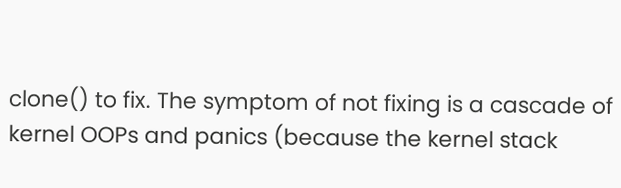clone() to fix. The symptom of not fixing is a cascade of
kernel OOPs and panics (because the kernel stack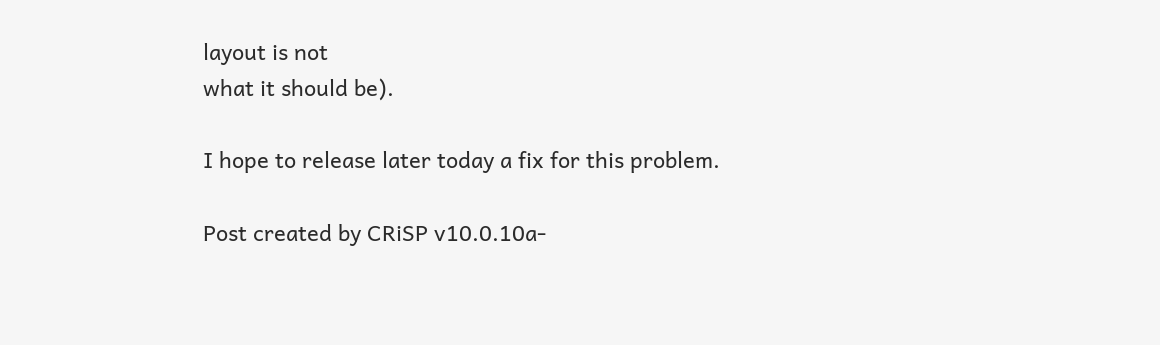layout is not
what it should be).

I hope to release later today a fix for this problem.

Post created by CRiSP v10.0.10a-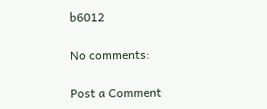b6012

No comments:

Post a Comment